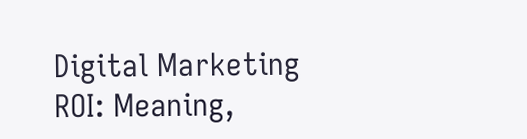Digital Marketing ROI: Meaning,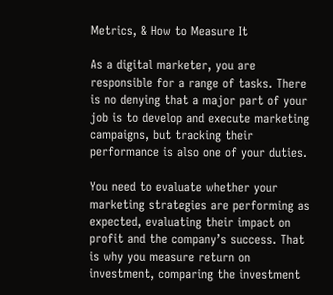Metrics, & How to Measure It

As a digital marketer, you are responsible for a range of tasks. There is no denying that a major part of your job is to develop and execute marketing campaigns, but tracking their performance is also one of your duties.

You need to evaluate whether your marketing strategies are performing as expected, evaluating their impact on profit and the company’s success. That is why you measure return on investment, comparing the investment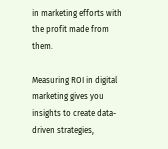in marketing efforts with the profit made from them.

Measuring ROI in digital marketing gives you insights to create data-driven strategies,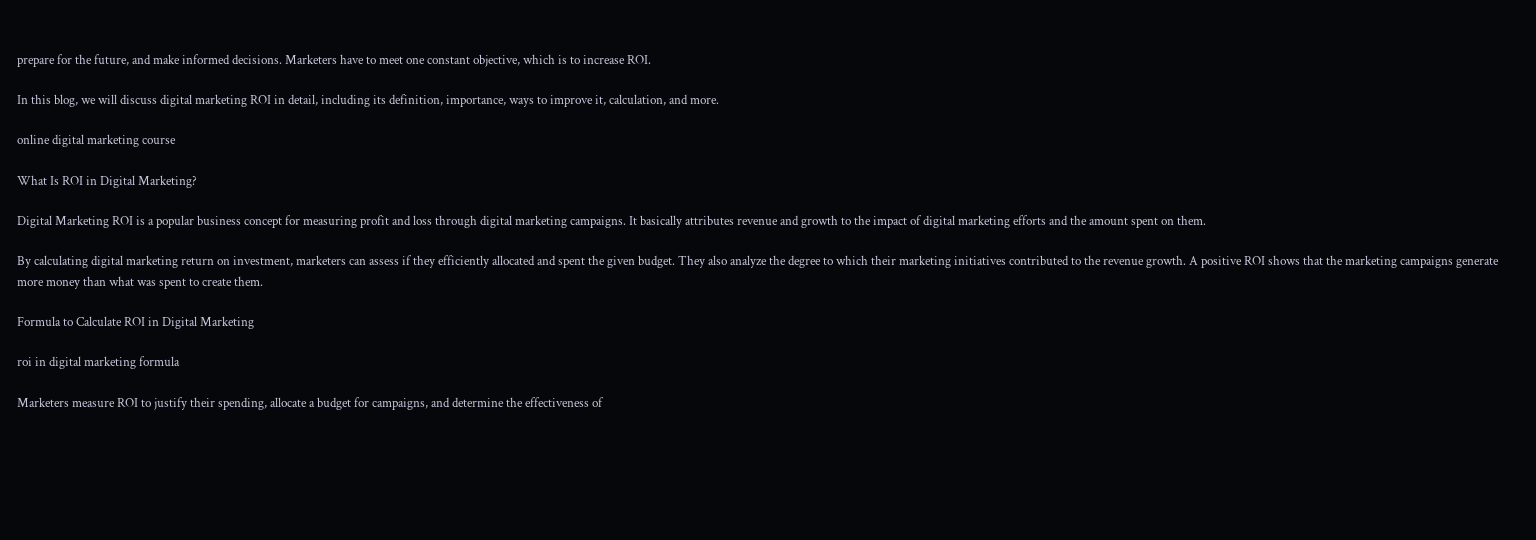prepare for the future, and make informed decisions. Marketers have to meet one constant objective, which is to increase ROI.

In this blog, we will discuss digital marketing ROI in detail, including its definition, importance, ways to improve it, calculation, and more.

online digital marketing course

What Is ROI in Digital Marketing?

Digital Marketing ROI is a popular business concept for measuring profit and loss through digital marketing campaigns. It basically attributes revenue and growth to the impact of digital marketing efforts and the amount spent on them.

By calculating digital marketing return on investment, marketers can assess if they efficiently allocated and spent the given budget. They also analyze the degree to which their marketing initiatives contributed to the revenue growth. A positive ROI shows that the marketing campaigns generate more money than what was spent to create them.

Formula to Calculate ROI in Digital Marketing

roi in digital marketing formula

Marketers measure ROI to justify their spending, allocate a budget for campaigns, and determine the effectiveness of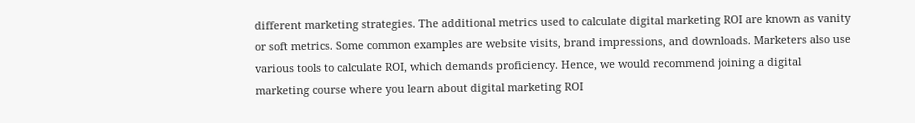different marketing strategies. The additional metrics used to calculate digital marketing ROI are known as vanity or soft metrics. Some common examples are website visits, brand impressions, and downloads. Marketers also use various tools to calculate ROI, which demands proficiency. Hence, we would recommend joining a digital marketing course where you learn about digital marketing ROI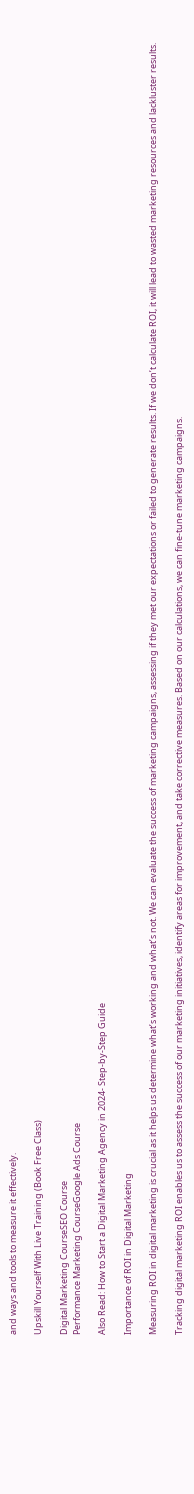and ways and tools to measure it effectively.

Upskill Yourself With Live Training (Book Free Class)

Digital Marketing CourseSEO Course
Performance Marketing CourseGoogle Ads Course

Also Read: How to Start a Digital Marketing Agency in 2024- Step-by-Step Guide

Importance of ROI in Digital Marketing

Measuring ROI in digital marketing is crucial as it helps us determine what’s working and what’s not. We can evaluate the success of marketing campaigns, assessing if they met our expectations or failed to generate results. If we don’t calculate ROI, it will lead to wasted marketing resources and lackluster results.

Tracking digital marketing ROI enables us to assess the success of our marketing initiatives, identify areas for improvement, and take corrective measures. Based on our calculations, we can fine-tune marketing campaigns.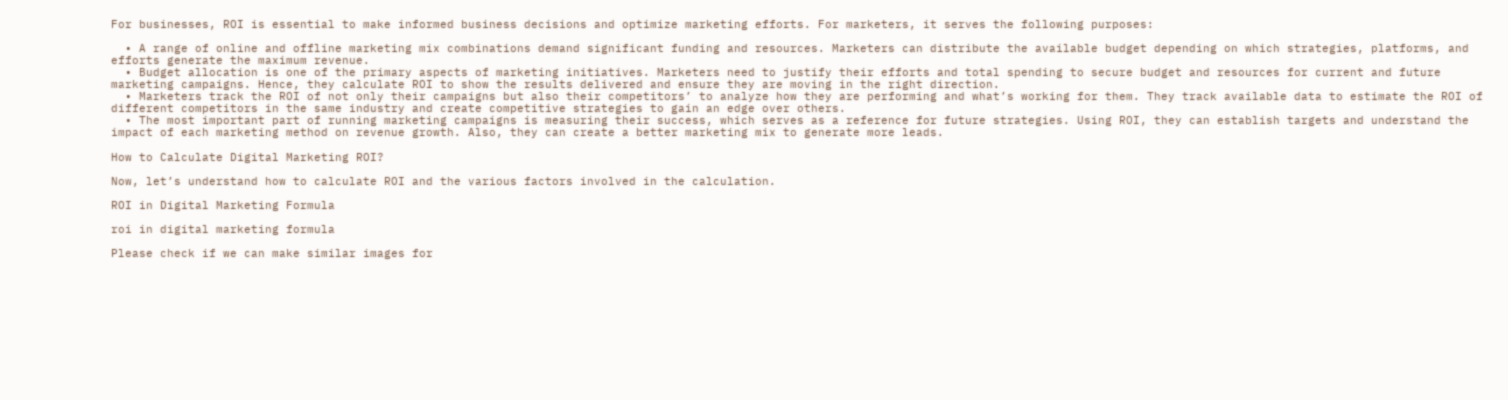For businesses, ROI is essential to make informed business decisions and optimize marketing efforts. For marketers, it serves the following purposes:

  • A range of online and offline marketing mix combinations demand significant funding and resources. Marketers can distribute the available budget depending on which strategies, platforms, and efforts generate the maximum revenue.
  • Budget allocation is one of the primary aspects of marketing initiatives. Marketers need to justify their efforts and total spending to secure budget and resources for current and future marketing campaigns. Hence, they calculate ROI to show the results delivered and ensure they are moving in the right direction.
  • Marketers track the ROI of not only their campaigns but also their competitors’ to analyze how they are performing and what’s working for them. They track available data to estimate the ROI of different competitors in the same industry and create competitive strategies to gain an edge over others.
  • The most important part of running marketing campaigns is measuring their success, which serves as a reference for future strategies. Using ROI, they can establish targets and understand the impact of each marketing method on revenue growth. Also, they can create a better marketing mix to generate more leads.

How to Calculate Digital Marketing ROI?

Now, let’s understand how to calculate ROI and the various factors involved in the calculation.

ROI in Digital Marketing Formula

roi in digital marketing formula

Please check if we can make similar images for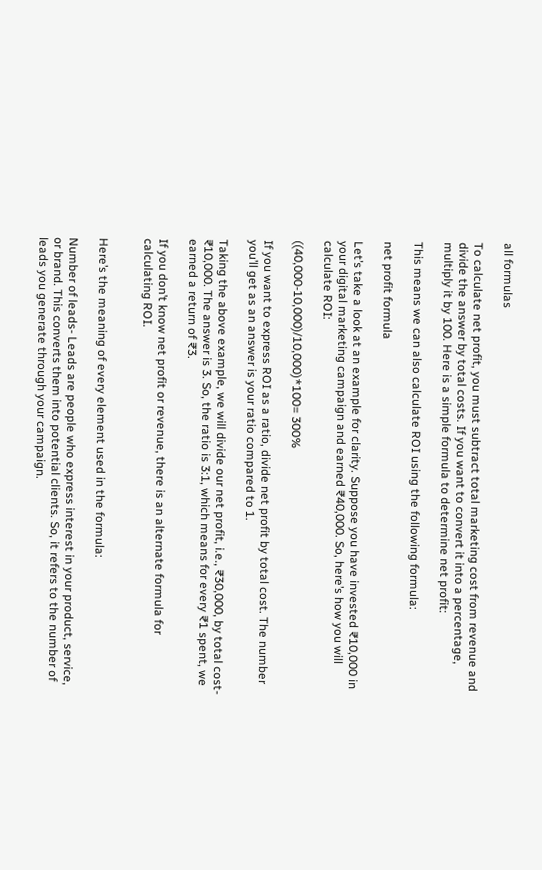all formulas

To calculate net profit, you must subtract total marketing cost from revenue and divide the answer by total costs. If you want to convert it into a percentage, multiply it by 100. Here is a simple formula to determine net profit:

This means we can also calculate ROI using the following formula:

net profit formula

Let’s take a look at an example for clarity. Suppose you have invested ₹10,000 in your digital marketing campaign and earned ₹40,000. So, here’s how you will calculate ROI:

((40,000-10,000)/10,000)*100= 300%

If you want to express ROI as a ratio, divide net profit by total cost. The number you’ll get as an answer is your ratio compared to 1.

Taking the above example, we will divide our net profit, i.e., ₹30,000, by total cost- ₹10,000. The answer is 3. So, the ratio is 3:1, which means for every ₹1 spent, we earned a return of ₹3.

If you don’t know net profit or revenue, there is an alternate formula for calculating ROI.


Here’s the meaning of every element used in the formula:

Number of leads- Leads are people who express interest in your product, service, or brand. This converts them into potential clients. So, it refers to the number of leads you generate through your campaign.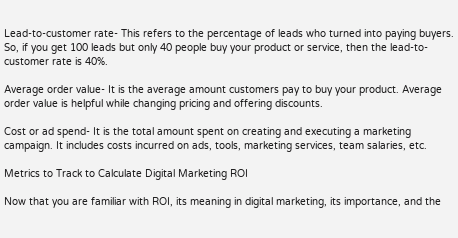Lead-to-customer rate- This refers to the percentage of leads who turned into paying buyers. So, if you get 100 leads but only 40 people buy your product or service, then the lead-to-customer rate is 40%.

Average order value- It is the average amount customers pay to buy your product. Average order value is helpful while changing pricing and offering discounts.

Cost or ad spend- It is the total amount spent on creating and executing a marketing campaign. It includes costs incurred on ads, tools, marketing services, team salaries, etc.

Metrics to Track to Calculate Digital Marketing ROI

Now that you are familiar with ROI, its meaning in digital marketing, its importance, and the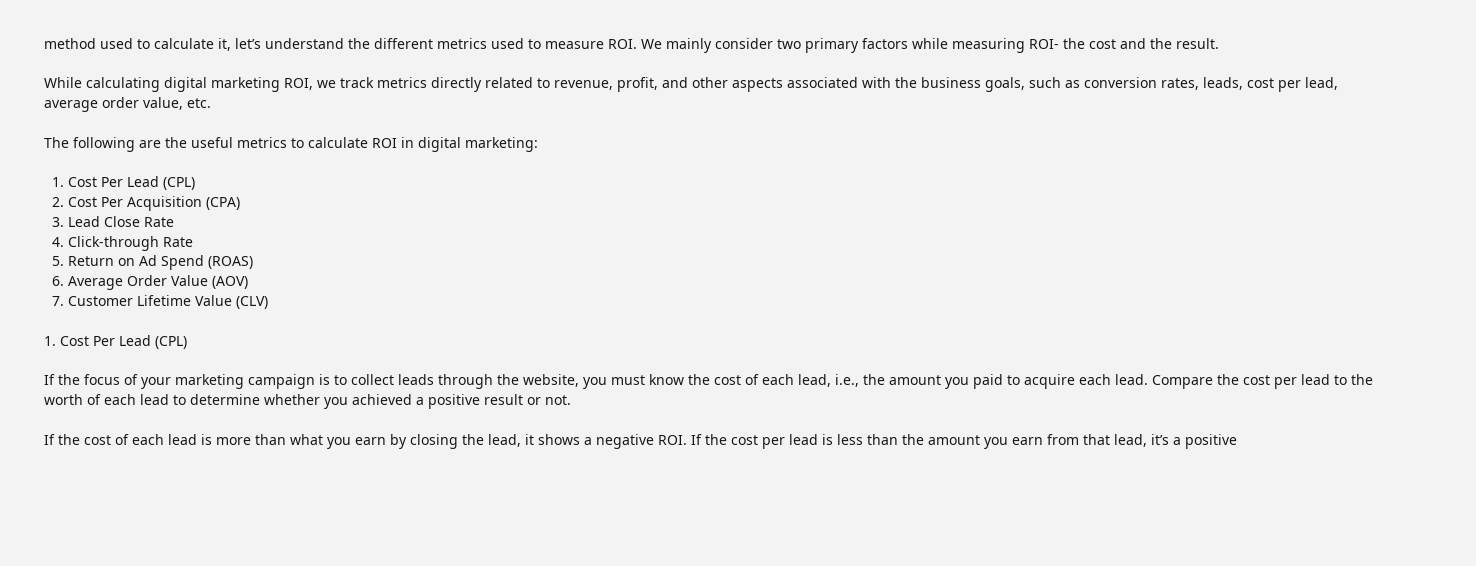method used to calculate it, let’s understand the different metrics used to measure ROI. We mainly consider two primary factors while measuring ROI- the cost and the result.

While calculating digital marketing ROI, we track metrics directly related to revenue, profit, and other aspects associated with the business goals, such as conversion rates, leads, cost per lead, average order value, etc.

The following are the useful metrics to calculate ROI in digital marketing:

  1. Cost Per Lead (CPL)
  2. Cost Per Acquisition (CPA)
  3. Lead Close Rate
  4. Click-through Rate
  5. Return on Ad Spend (ROAS)
  6. Average Order Value (AOV)
  7. Customer Lifetime Value (CLV)

1. Cost Per Lead (CPL)

If the focus of your marketing campaign is to collect leads through the website, you must know the cost of each lead, i.e., the amount you paid to acquire each lead. Compare the cost per lead to the worth of each lead to determine whether you achieved a positive result or not.

If the cost of each lead is more than what you earn by closing the lead, it shows a negative ROI. If the cost per lead is less than the amount you earn from that lead, it’s a positive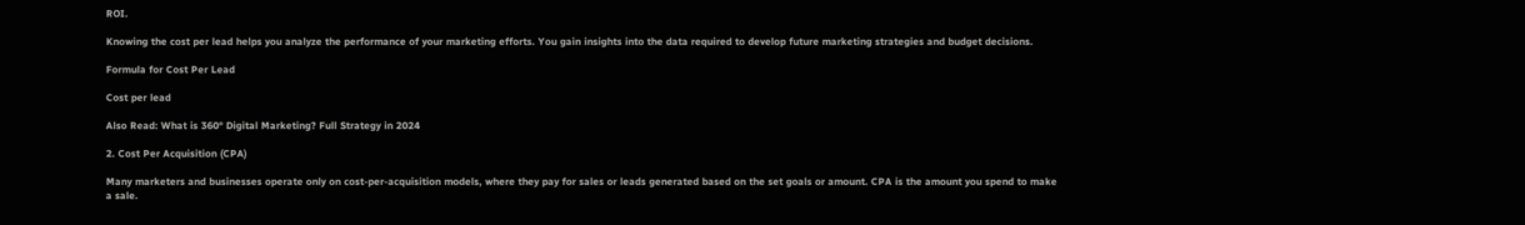ROI.

Knowing the cost per lead helps you analyze the performance of your marketing efforts. You gain insights into the data required to develop future marketing strategies and budget decisions.

Formula for Cost Per Lead

Cost per lead

Also Read: What is 360° Digital Marketing? Full Strategy in 2024

2. Cost Per Acquisition (CPA)

Many marketers and businesses operate only on cost-per-acquisition models, where they pay for sales or leads generated based on the set goals or amount. CPA is the amount you spend to make a sale.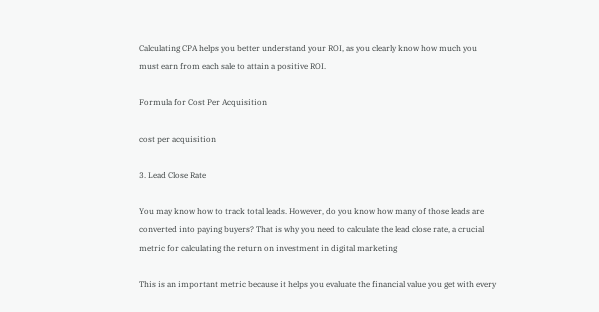Calculating CPA helps you better understand your ROI, as you clearly know how much you must earn from each sale to attain a positive ROI.

Formula for Cost Per Acquisition

cost per acquisition

3. Lead Close Rate

You may know how to track total leads. However, do you know how many of those leads are converted into paying buyers? That is why you need to calculate the lead close rate, a crucial metric for calculating the return on investment in digital marketing

This is an important metric because it helps you evaluate the financial value you get with every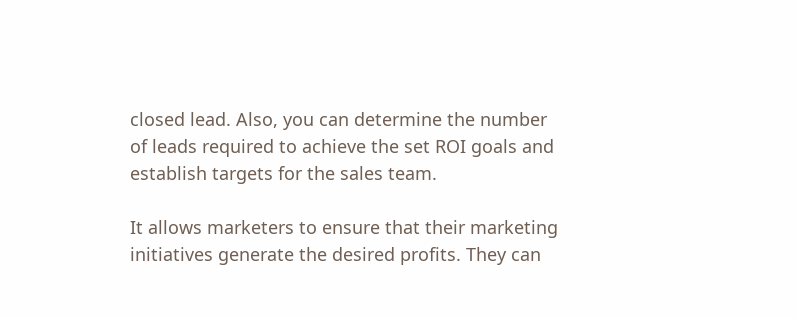closed lead. Also, you can determine the number of leads required to achieve the set ROI goals and establish targets for the sales team.

It allows marketers to ensure that their marketing initiatives generate the desired profits. They can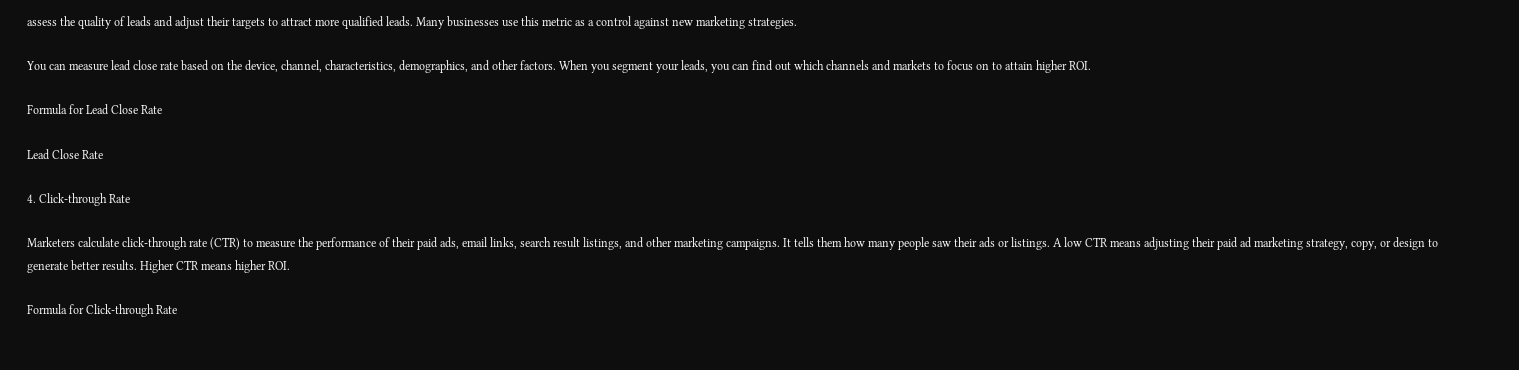assess the quality of leads and adjust their targets to attract more qualified leads. Many businesses use this metric as a control against new marketing strategies.

You can measure lead close rate based on the device, channel, characteristics, demographics, and other factors. When you segment your leads, you can find out which channels and markets to focus on to attain higher ROI.

Formula for Lead Close Rate

Lead Close Rate

4. Click-through Rate

Marketers calculate click-through rate (CTR) to measure the performance of their paid ads, email links, search result listings, and other marketing campaigns. It tells them how many people saw their ads or listings. A low CTR means adjusting their paid ad marketing strategy, copy, or design to generate better results. Higher CTR means higher ROI.

Formula for Click-through Rate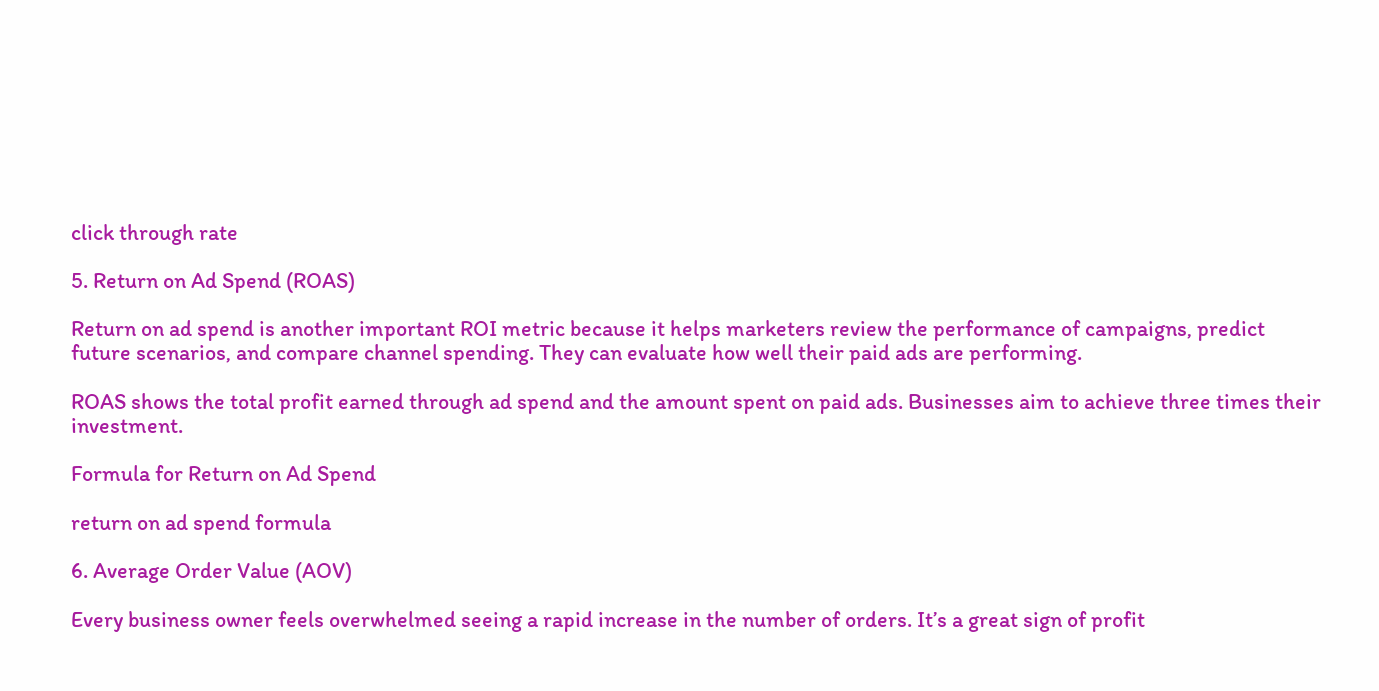click through rate

5. Return on Ad Spend (ROAS)

Return on ad spend is another important ROI metric because it helps marketers review the performance of campaigns, predict future scenarios, and compare channel spending. They can evaluate how well their paid ads are performing.

ROAS shows the total profit earned through ad spend and the amount spent on paid ads. Businesses aim to achieve three times their investment.

Formula for Return on Ad Spend

return on ad spend formula

6. Average Order Value (AOV)

Every business owner feels overwhelmed seeing a rapid increase in the number of orders. It’s a great sign of profit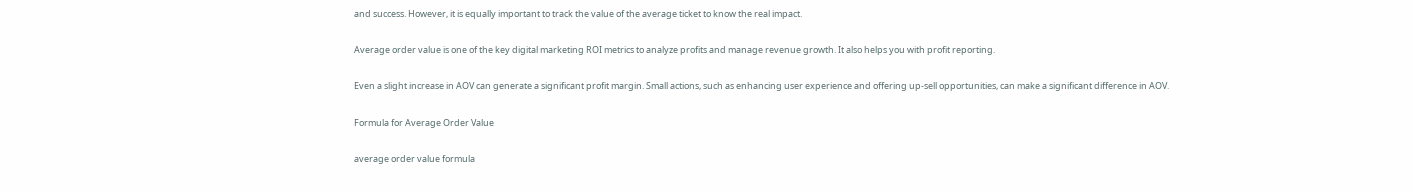and success. However, it is equally important to track the value of the average ticket to know the real impact.

Average order value is one of the key digital marketing ROI metrics to analyze profits and manage revenue growth. It also helps you with profit reporting.

Even a slight increase in AOV can generate a significant profit margin. Small actions, such as enhancing user experience and offering up-sell opportunities, can make a significant difference in AOV.

Formula for Average Order Value

average order value formula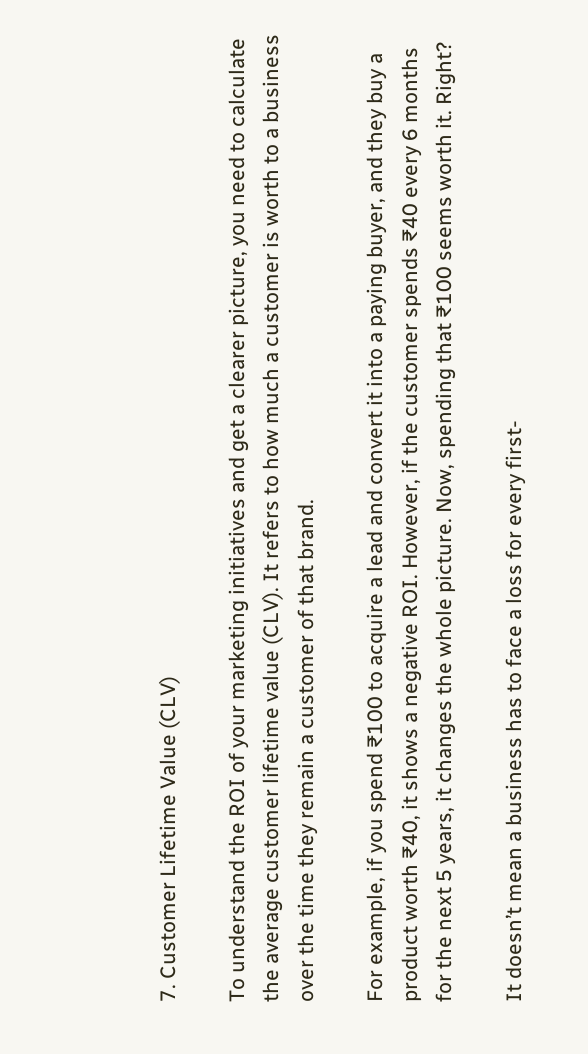7. Customer Lifetime Value (CLV)

To understand the ROI of your marketing initiatives and get a clearer picture, you need to calculate the average customer lifetime value (CLV). It refers to how much a customer is worth to a business over the time they remain a customer of that brand.

For example, if you spend ₹100 to acquire a lead and convert it into a paying buyer, and they buy a product worth ₹40, it shows a negative ROI. However, if the customer spends ₹40 every 6 months for the next 5 years, it changes the whole picture. Now, spending that ₹100 seems worth it. Right?

It doesn’t mean a business has to face a loss for every first-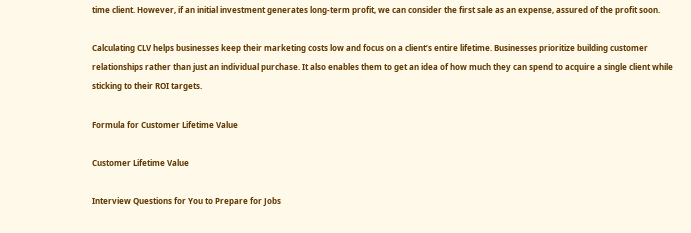time client. However, if an initial investment generates long-term profit, we can consider the first sale as an expense, assured of the profit soon.

Calculating CLV helps businesses keep their marketing costs low and focus on a client’s entire lifetime. Businesses prioritize building customer relationships rather than just an individual purchase. It also enables them to get an idea of how much they can spend to acquire a single client while sticking to their ROI targets.

Formula for Customer Lifetime Value

Customer Lifetime Value

Interview Questions for You to Prepare for Jobs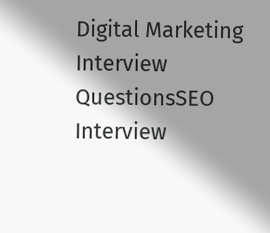Digital Marketing Interview QuestionsSEO Interview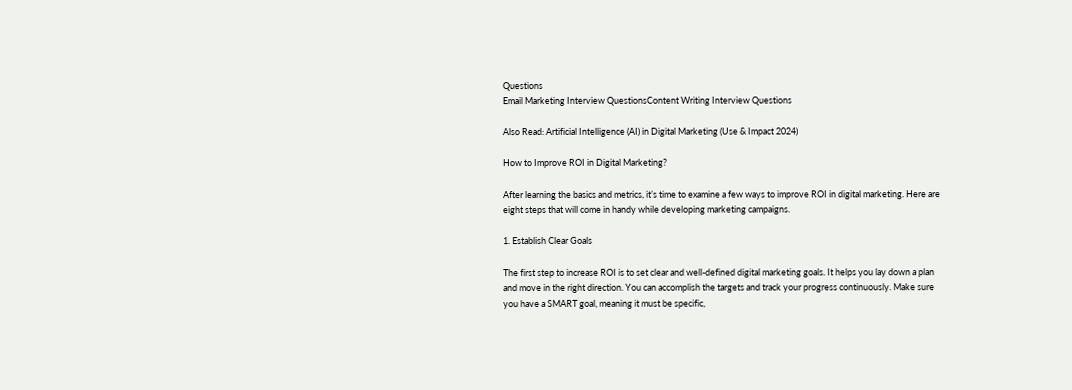Questions
Email Marketing Interview QuestionsContent Writing Interview Questions

Also Read: Artificial Intelligence (AI) in Digital Marketing (Use & Impact 2024)

How to Improve ROI in Digital Marketing?

After learning the basics and metrics, it’s time to examine a few ways to improve ROI in digital marketing. Here are eight steps that will come in handy while developing marketing campaigns.

1. Establish Clear Goals

The first step to increase ROI is to set clear and well-defined digital marketing goals. It helps you lay down a plan and move in the right direction. You can accomplish the targets and track your progress continuously. Make sure you have a SMART goal, meaning it must be specific,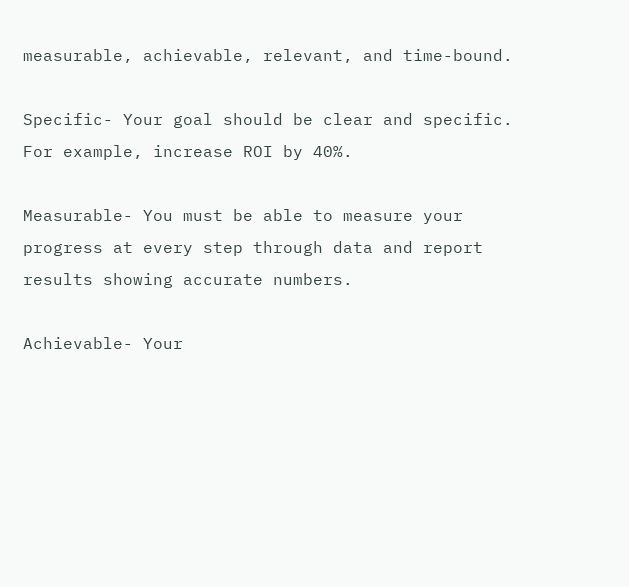measurable, achievable, relevant, and time-bound.

Specific- Your goal should be clear and specific. For example, increase ROI by 40%.

Measurable- You must be able to measure your progress at every step through data and report results showing accurate numbers.

Achievable- Your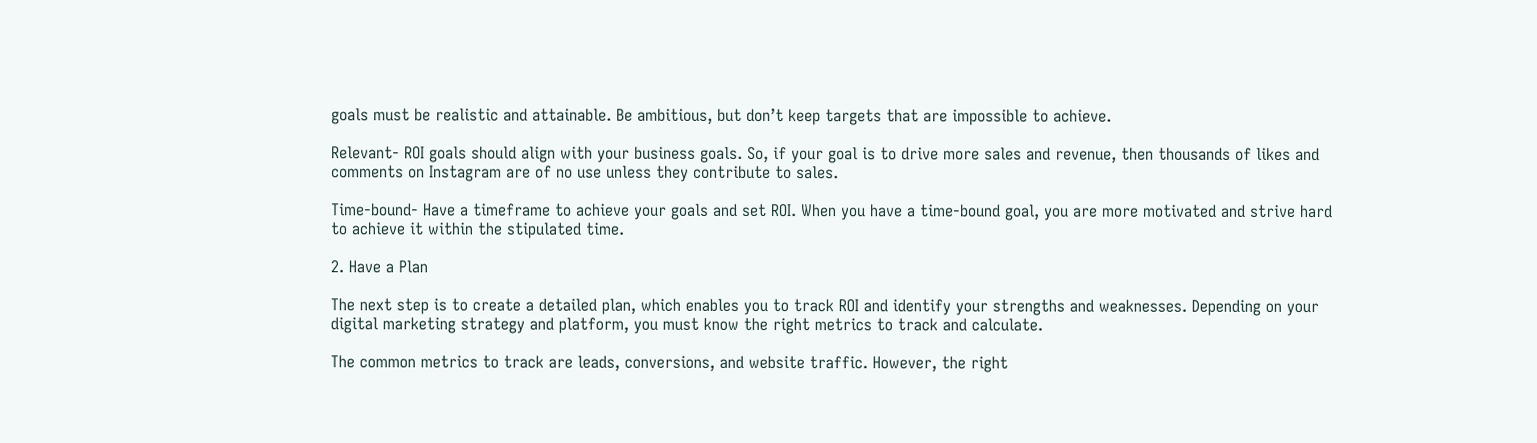goals must be realistic and attainable. Be ambitious, but don’t keep targets that are impossible to achieve.

Relevant- ROI goals should align with your business goals. So, if your goal is to drive more sales and revenue, then thousands of likes and comments on Instagram are of no use unless they contribute to sales.

Time-bound- Have a timeframe to achieve your goals and set ROI. When you have a time-bound goal, you are more motivated and strive hard to achieve it within the stipulated time.

2. Have a Plan

The next step is to create a detailed plan, which enables you to track ROI and identify your strengths and weaknesses. Depending on your digital marketing strategy and platform, you must know the right metrics to track and calculate.

The common metrics to track are leads, conversions, and website traffic. However, the right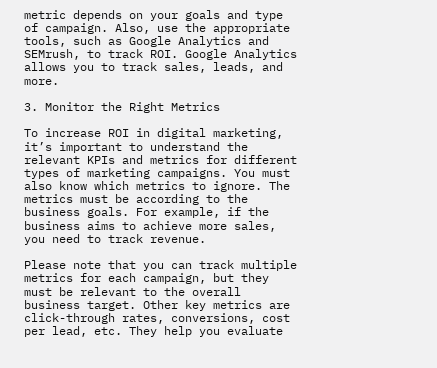metric depends on your goals and type of campaign. Also, use the appropriate tools, such as Google Analytics and SEMrush, to track ROI. Google Analytics allows you to track sales, leads, and more.

3. Monitor the Right Metrics

To increase ROI in digital marketing, it’s important to understand the relevant KPIs and metrics for different types of marketing campaigns. You must also know which metrics to ignore. The metrics must be according to the business goals. For example, if the business aims to achieve more sales, you need to track revenue.

Please note that you can track multiple metrics for each campaign, but they must be relevant to the overall business target. Other key metrics are click-through rates, conversions, cost per lead, etc. They help you evaluate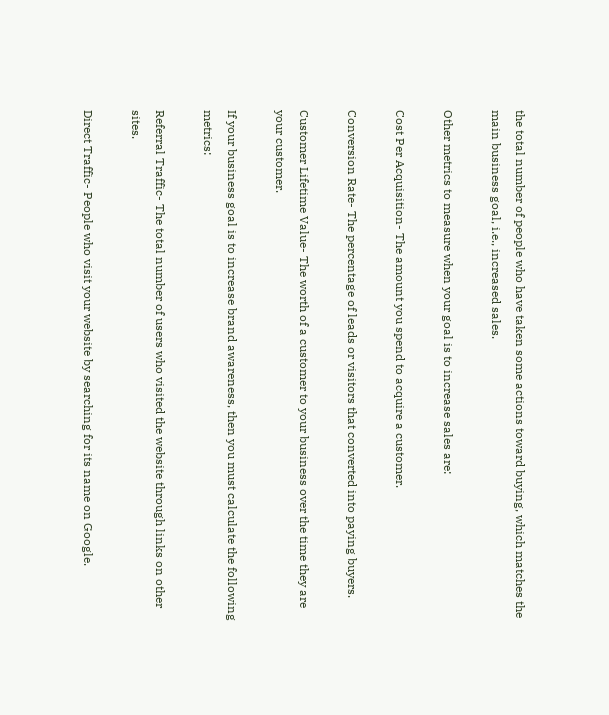the total number of people who have taken some actions toward buying, which matches the main business goal, i.e., increased sales.

Other metrics to measure when your goal is to increase sales are:

Cost Per Acquisition- The amount you spend to acquire a customer.

Conversion Rate- The percentage of leads or visitors that converted into paying buyers.

Customer Lifetime Value- The worth of a customer to your business over the time they are your customer.

If your business goal is to increase brand awareness, then you must calculate the following metrics:

Referral Traffic- The total number of users who visited the website through links on other sites.

Direct Traffic- People who visit your website by searching for its name on Google.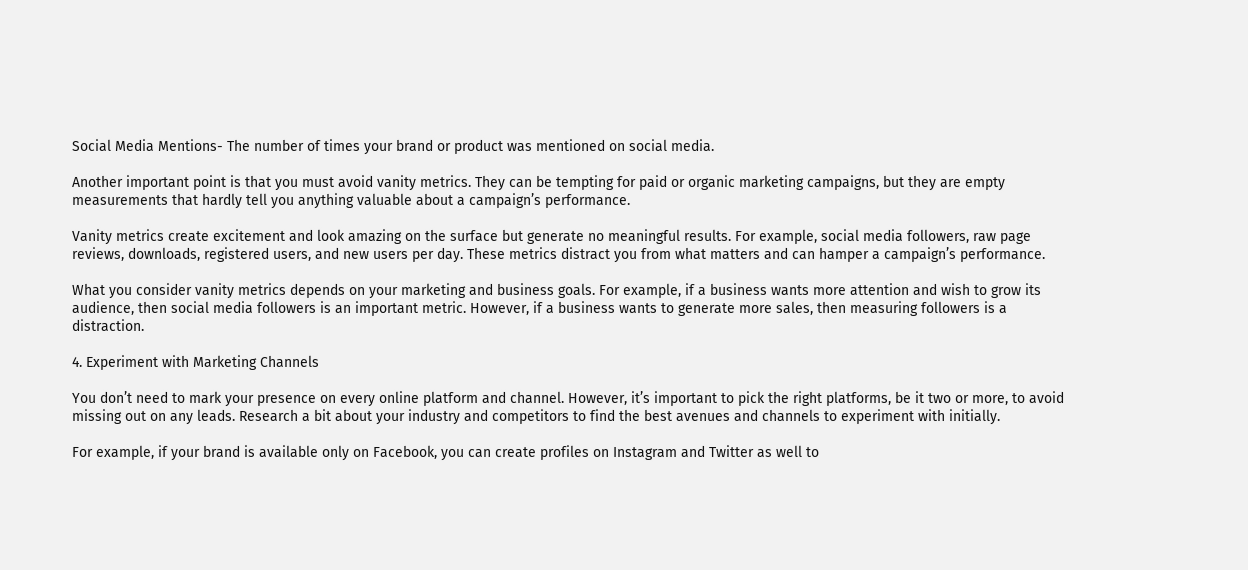Social Media Mentions- The number of times your brand or product was mentioned on social media.

Another important point is that you must avoid vanity metrics. They can be tempting for paid or organic marketing campaigns, but they are empty measurements that hardly tell you anything valuable about a campaign’s performance.

Vanity metrics create excitement and look amazing on the surface but generate no meaningful results. For example, social media followers, raw page reviews, downloads, registered users, and new users per day. These metrics distract you from what matters and can hamper a campaign’s performance.

What you consider vanity metrics depends on your marketing and business goals. For example, if a business wants more attention and wish to grow its audience, then social media followers is an important metric. However, if a business wants to generate more sales, then measuring followers is a distraction.

4. Experiment with Marketing Channels

You don’t need to mark your presence on every online platform and channel. However, it’s important to pick the right platforms, be it two or more, to avoid missing out on any leads. Research a bit about your industry and competitors to find the best avenues and channels to experiment with initially.

For example, if your brand is available only on Facebook, you can create profiles on Instagram and Twitter as well to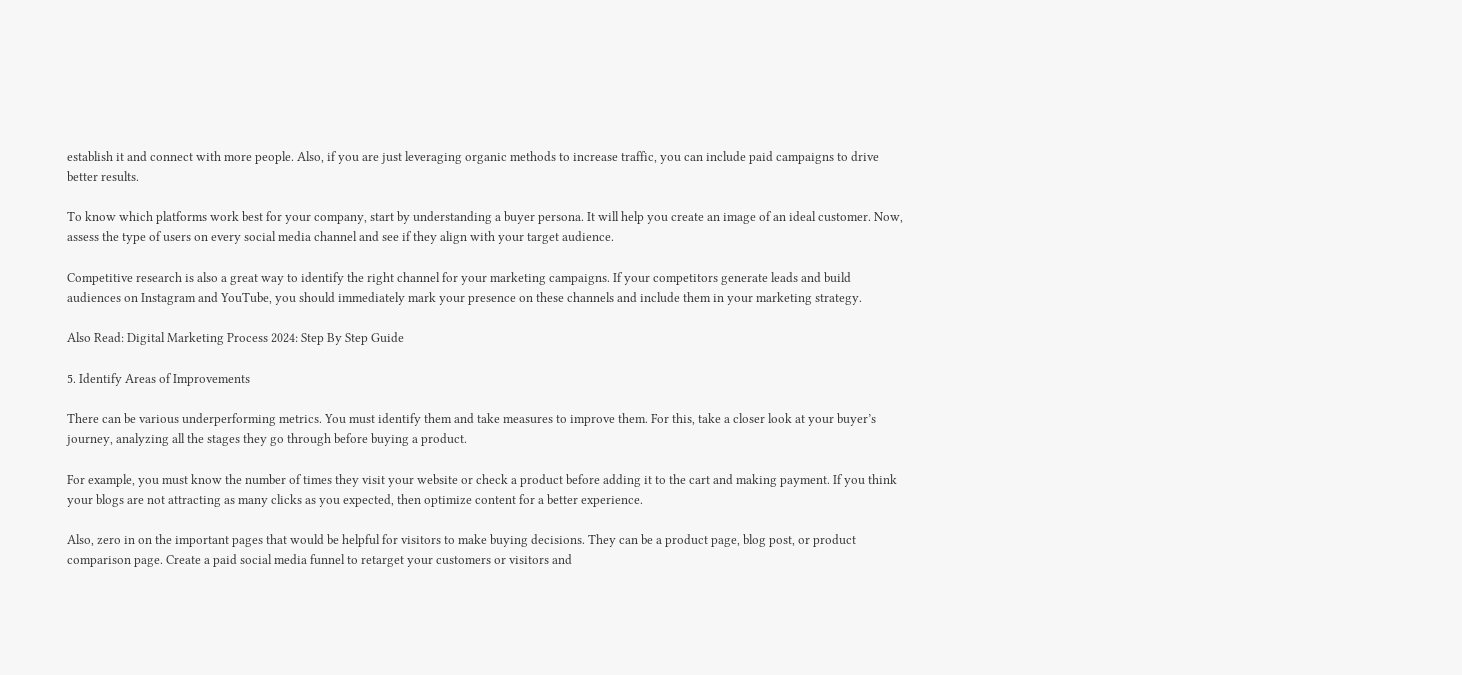establish it and connect with more people. Also, if you are just leveraging organic methods to increase traffic, you can include paid campaigns to drive better results.

To know which platforms work best for your company, start by understanding a buyer persona. It will help you create an image of an ideal customer. Now, assess the type of users on every social media channel and see if they align with your target audience.

Competitive research is also a great way to identify the right channel for your marketing campaigns. If your competitors generate leads and build audiences on Instagram and YouTube, you should immediately mark your presence on these channels and include them in your marketing strategy.

Also Read: Digital Marketing Process 2024: Step By Step Guide

5. Identify Areas of Improvements

There can be various underperforming metrics. You must identify them and take measures to improve them. For this, take a closer look at your buyer’s journey, analyzing all the stages they go through before buying a product.

For example, you must know the number of times they visit your website or check a product before adding it to the cart and making payment. If you think your blogs are not attracting as many clicks as you expected, then optimize content for a better experience.

Also, zero in on the important pages that would be helpful for visitors to make buying decisions. They can be a product page, blog post, or product comparison page. Create a paid social media funnel to retarget your customers or visitors and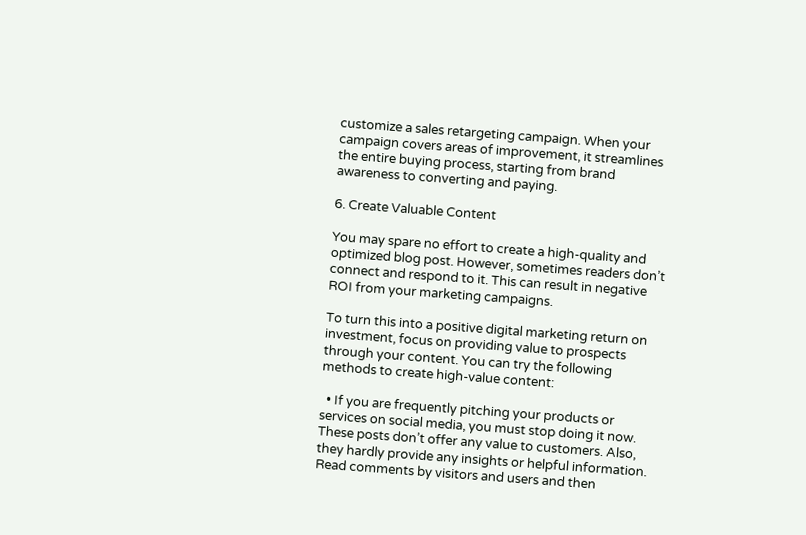customize a sales retargeting campaign. When your campaign covers areas of improvement, it streamlines the entire buying process, starting from brand awareness to converting and paying.

6. Create Valuable Content

You may spare no effort to create a high-quality and optimized blog post. However, sometimes readers don’t connect and respond to it. This can result in negative ROI from your marketing campaigns.

To turn this into a positive digital marketing return on investment, focus on providing value to prospects through your content. You can try the following methods to create high-value content:

  • If you are frequently pitching your products or services on social media, you must stop doing it now. These posts don’t offer any value to customers. Also, they hardly provide any insights or helpful information. Read comments by visitors and users and then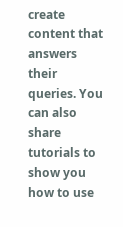create content that answers their queries. You can also share tutorials to show you how to use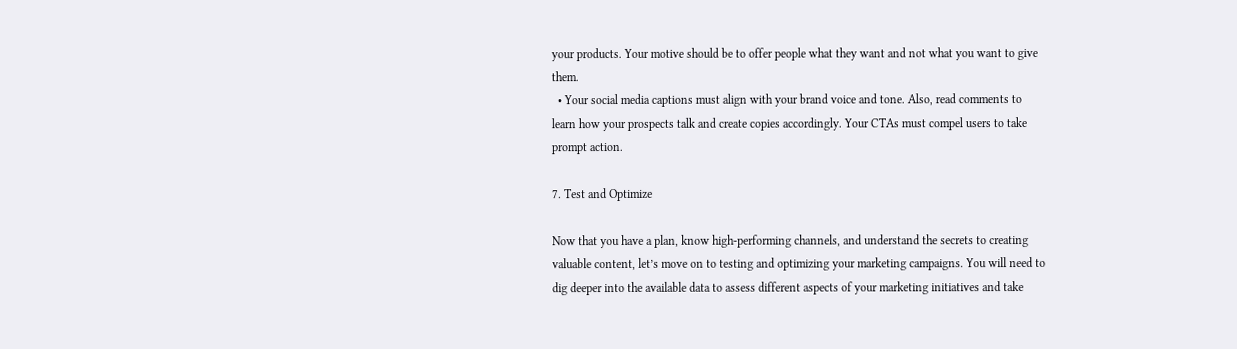your products. Your motive should be to offer people what they want and not what you want to give them.
  • Your social media captions must align with your brand voice and tone. Also, read comments to learn how your prospects talk and create copies accordingly. Your CTAs must compel users to take prompt action.

7. Test and Optimize

Now that you have a plan, know high-performing channels, and understand the secrets to creating valuable content, let’s move on to testing and optimizing your marketing campaigns. You will need to dig deeper into the available data to assess different aspects of your marketing initiatives and take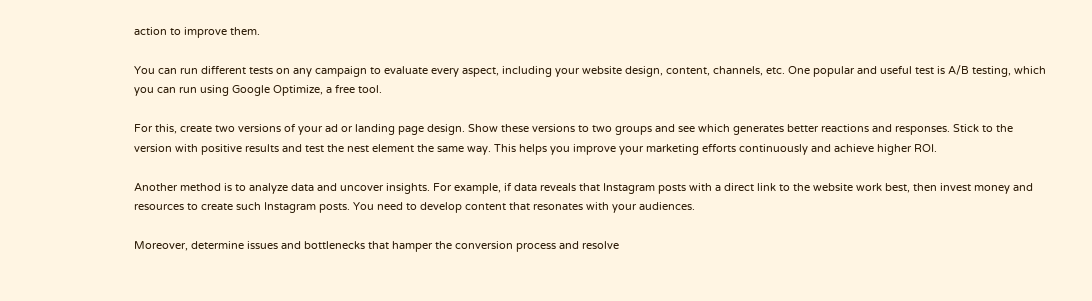action to improve them.

You can run different tests on any campaign to evaluate every aspect, including your website design, content, channels, etc. One popular and useful test is A/B testing, which you can run using Google Optimize, a free tool.

For this, create two versions of your ad or landing page design. Show these versions to two groups and see which generates better reactions and responses. Stick to the version with positive results and test the nest element the same way. This helps you improve your marketing efforts continuously and achieve higher ROI.

Another method is to analyze data and uncover insights. For example, if data reveals that Instagram posts with a direct link to the website work best, then invest money and resources to create such Instagram posts. You need to develop content that resonates with your audiences.

Moreover, determine issues and bottlenecks that hamper the conversion process and resolve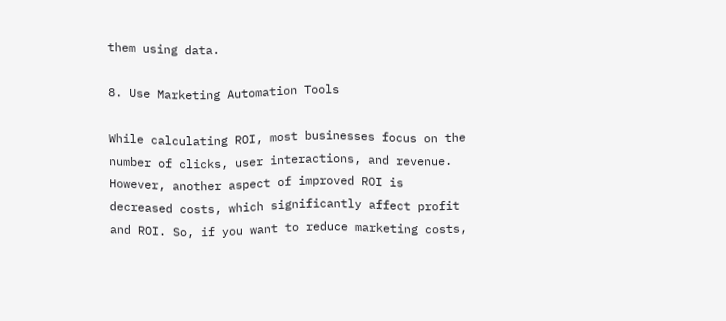them using data.

8. Use Marketing Automation Tools

While calculating ROI, most businesses focus on the number of clicks, user interactions, and revenue. However, another aspect of improved ROI is decreased costs, which significantly affect profit and ROI. So, if you want to reduce marketing costs,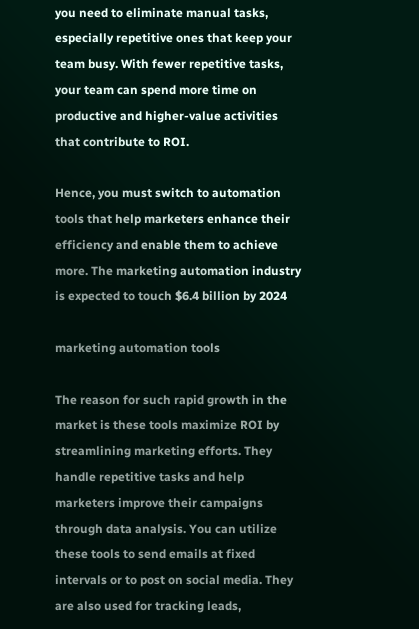you need to eliminate manual tasks, especially repetitive ones that keep your team busy. With fewer repetitive tasks, your team can spend more time on productive and higher-value activities that contribute to ROI.

Hence, you must switch to automation tools that help marketers enhance their efficiency and enable them to achieve more. The marketing automation industry is expected to touch $6.4 billion by 2024

marketing automation tools

The reason for such rapid growth in the market is these tools maximize ROI by streamlining marketing efforts. They handle repetitive tasks and help marketers improve their campaigns through data analysis. You can utilize these tools to send emails at fixed intervals or to post on social media. They are also used for tracking leads,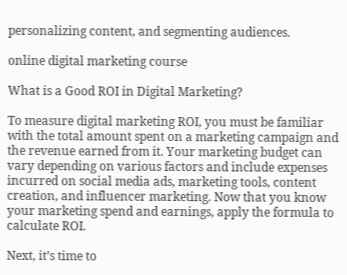personalizing content, and segmenting audiences.

online digital marketing course

What is a Good ROI in Digital Marketing?

To measure digital marketing ROI, you must be familiar with the total amount spent on a marketing campaign and the revenue earned from it. Your marketing budget can vary depending on various factors and include expenses incurred on social media ads, marketing tools, content creation, and influencer marketing. Now that you know your marketing spend and earnings, apply the formula to calculate ROI.

Next, it’s time to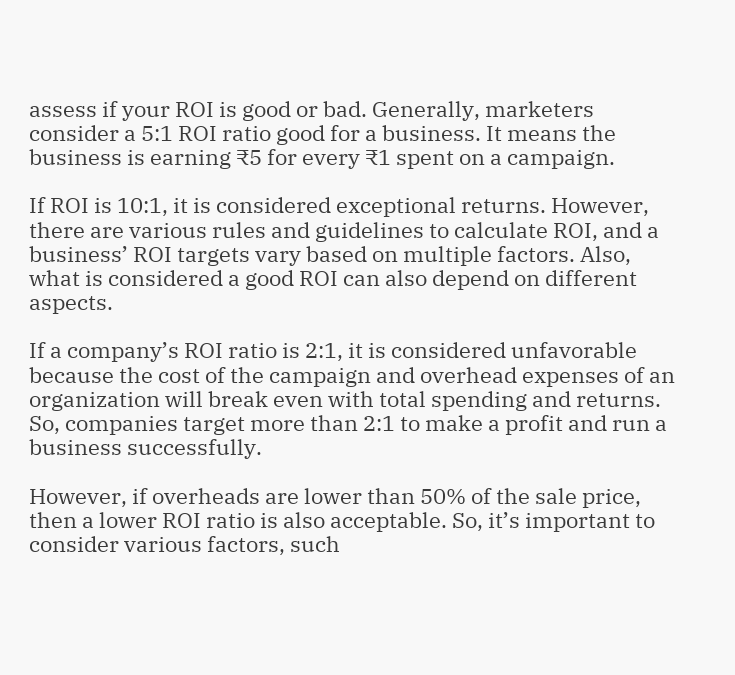assess if your ROI is good or bad. Generally, marketers consider a 5:1 ROI ratio good for a business. It means the business is earning ₹5 for every ₹1 spent on a campaign.

If ROI is 10:1, it is considered exceptional returns. However, there are various rules and guidelines to calculate ROI, and a business’ ROI targets vary based on multiple factors. Also, what is considered a good ROI can also depend on different aspects.

If a company’s ROI ratio is 2:1, it is considered unfavorable because the cost of the campaign and overhead expenses of an organization will break even with total spending and returns. So, companies target more than 2:1 to make a profit and run a business successfully.

However, if overheads are lower than 50% of the sale price, then a lower ROI ratio is also acceptable. So, it’s important to consider various factors, such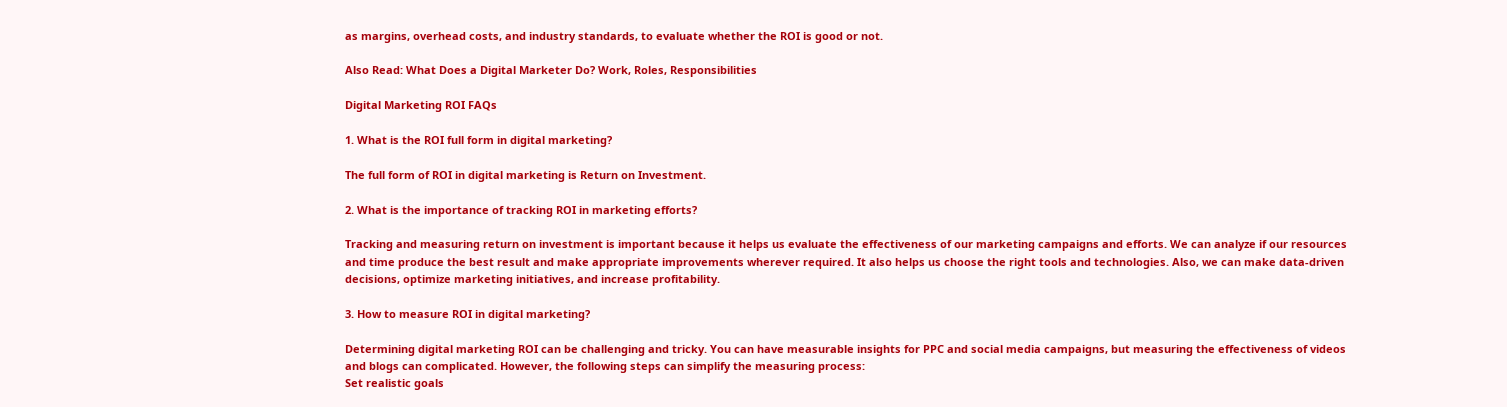as margins, overhead costs, and industry standards, to evaluate whether the ROI is good or not.

Also Read: What Does a Digital Marketer Do? Work, Roles, Responsibilities

Digital Marketing ROI FAQs

1. What is the ROI full form in digital marketing?

The full form of ROI in digital marketing is Return on Investment.

2. What is the importance of tracking ROI in marketing efforts?

Tracking and measuring return on investment is important because it helps us evaluate the effectiveness of our marketing campaigns and efforts. We can analyze if our resources and time produce the best result and make appropriate improvements wherever required. It also helps us choose the right tools and technologies. Also, we can make data-driven decisions, optimize marketing initiatives, and increase profitability.

3. How to measure ROI in digital marketing?

Determining digital marketing ROI can be challenging and tricky. You can have measurable insights for PPC and social media campaigns, but measuring the effectiveness of videos and blogs can complicated. However, the following steps can simplify the measuring process:
Set realistic goals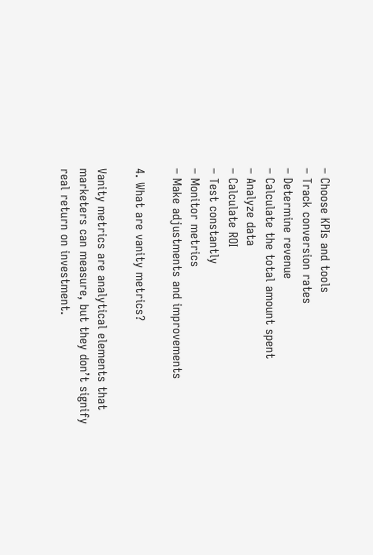– Choose KPIs and tools
– Track conversion rates
– Determine revenue
– Calculate the total amount spent
– Analyze data
– Calculate ROI
– Test constantly
– Monitor metrics
– Make adjustments and improvements

4. What are vanity metrics?

Vanity metrics are analytical elements that marketers can measure, but they don’t signify real return on investment.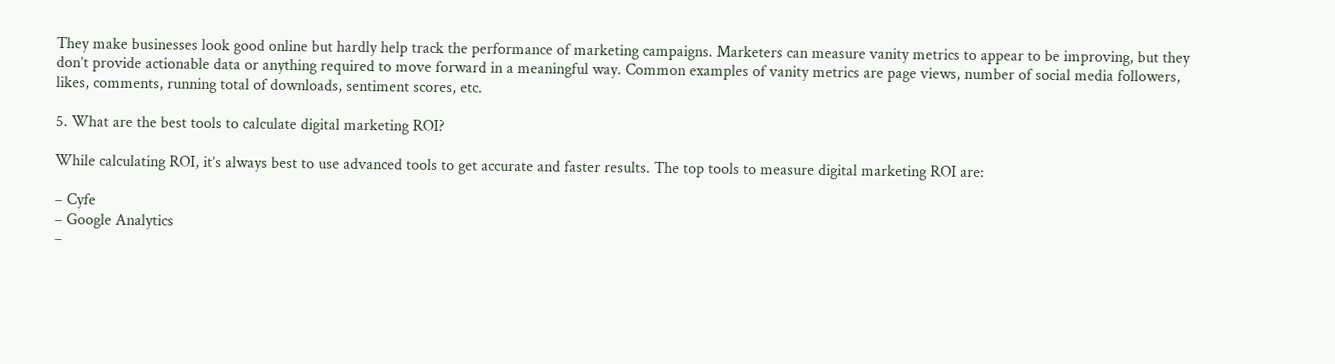They make businesses look good online but hardly help track the performance of marketing campaigns. Marketers can measure vanity metrics to appear to be improving, but they don’t provide actionable data or anything required to move forward in a meaningful way. Common examples of vanity metrics are page views, number of social media followers, likes, comments, running total of downloads, sentiment scores, etc.

5. What are the best tools to calculate digital marketing ROI?

While calculating ROI, it’s always best to use advanced tools to get accurate and faster results. The top tools to measure digital marketing ROI are:

– Cyfe
– Google Analytics
–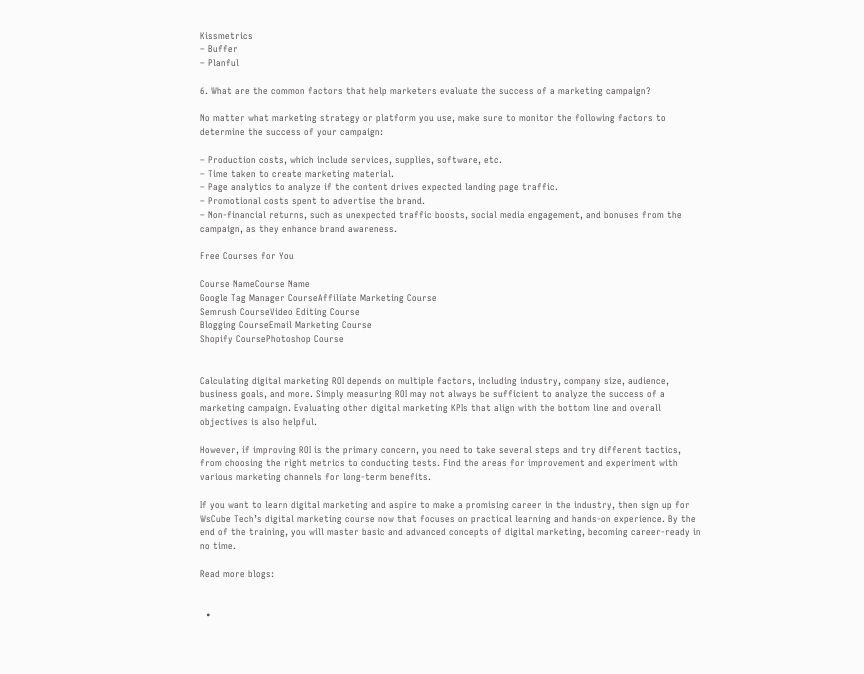Kissmetrics
– Buffer
– Planful

6. What are the common factors that help marketers evaluate the success of a marketing campaign?

No matter what marketing strategy or platform you use, make sure to monitor the following factors to determine the success of your campaign:

– Production costs, which include services, supplies, software, etc.
– Time taken to create marketing material.
– Page analytics to analyze if the content drives expected landing page traffic.
– Promotional costs spent to advertise the brand.
– Non-financial returns, such as unexpected traffic boosts, social media engagement, and bonuses from the campaign, as they enhance brand awareness.

Free Courses for You

Course NameCourse Name
Google Tag Manager CourseAffiliate Marketing Course
Semrush CourseVideo Editing Course
Blogging CourseEmail Marketing Course
Shopify CoursePhotoshop Course


Calculating digital marketing ROI depends on multiple factors, including industry, company size, audience, business goals, and more. Simply measuring ROI may not always be sufficient to analyze the success of a marketing campaign. Evaluating other digital marketing KPIs that align with the bottom line and overall objectives is also helpful.

However, if improving ROI is the primary concern, you need to take several steps and try different tactics, from choosing the right metrics to conducting tests. Find the areas for improvement and experiment with various marketing channels for long-term benefits.

If you want to learn digital marketing and aspire to make a promising career in the industry, then sign up for WsCube Tech’s digital marketing course now that focuses on practical learning and hands-on experience. By the end of the training, you will master basic and advanced concepts of digital marketing, becoming career-ready in no time.

Read more blogs:


  •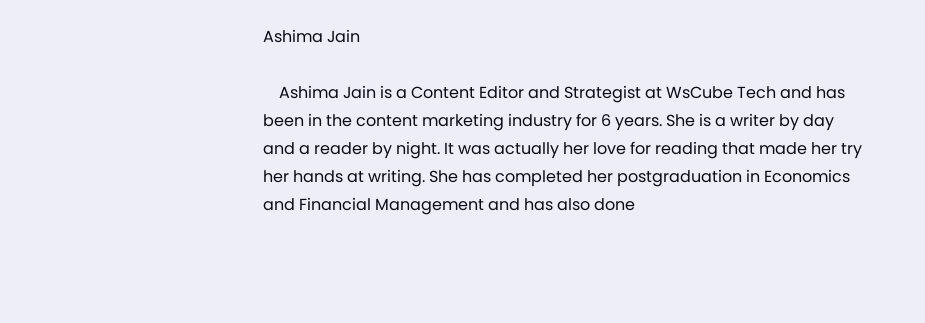Ashima Jain

    Ashima Jain is a Content Editor and Strategist at WsCube Tech and has been in the content marketing industry for 6 years. She is a writer by day and a reader by night. It was actually her love for reading that made her try her hands at writing. She has completed her postgraduation in Economics and Financial Management and has also done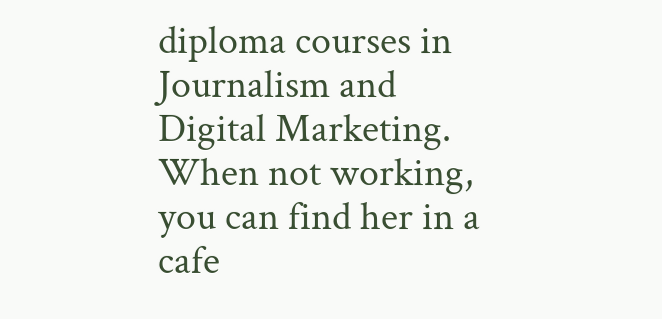diploma courses in Journalism and Digital Marketing. When not working, you can find her in a cafe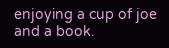enjoying a cup of joe and a book.